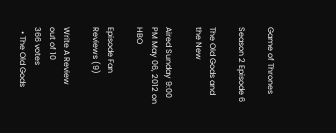Game of Thrones

Season 2 Episode 6

The Old Gods and the New

Aired Sunday 9:00 PM May 06, 2012 on HBO

Episode Fan Reviews (9)

Write A Review
out of 10
366 votes
  • The Old Gods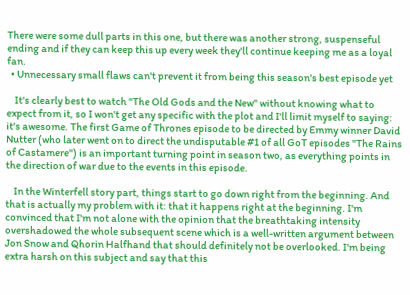There were some dull parts in this one, but there was another strong, suspenseful ending and if they can keep this up every week they'll continue keeping me as a loyal fan.
  • Unnecessary small flaws can't prevent it from being this season's best episode yet

    It's clearly best to watch "The Old Gods and the New" without knowing what to expect from it, so I won't get any specific with the plot and I'll limit myself to saying: it's awesome. The first Game of Thrones episode to be directed by Emmy winner David Nutter (who later went on to direct the undisputable #1 of all GoT episodes "The Rains of Castamere") is an important turning point in season two, as everything points in the direction of war due to the events in this episode.

    In the Winterfell story part, things start to go down right from the beginning. And that is actually my problem with it: that it happens right at the beginning. I'm convinced that I'm not alone with the opinion that the breathtaking intensity overshadowed the whole subsequent scene which is a well-written argument between Jon Snow and Qhorin Halfhand that should definitely not be overlooked. I'm being extra harsh on this subject and say that this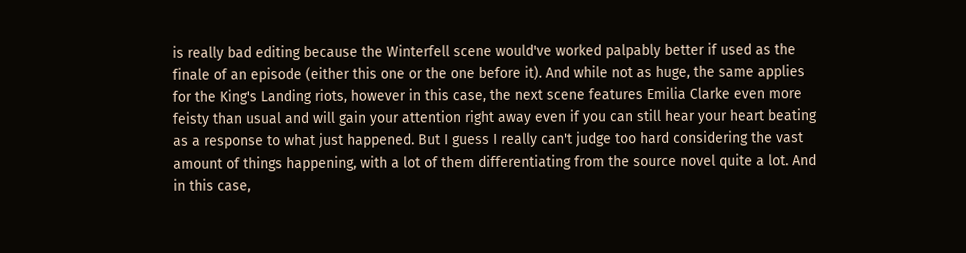is really bad editing because the Winterfell scene would've worked palpably better if used as the finale of an episode (either this one or the one before it). And while not as huge, the same applies for the King's Landing riots, however in this case, the next scene features Emilia Clarke even more feisty than usual and will gain your attention right away even if you can still hear your heart beating as a response to what just happened. But I guess I really can't judge too hard considering the vast amount of things happening, with a lot of them differentiating from the source novel quite a lot. And in this case,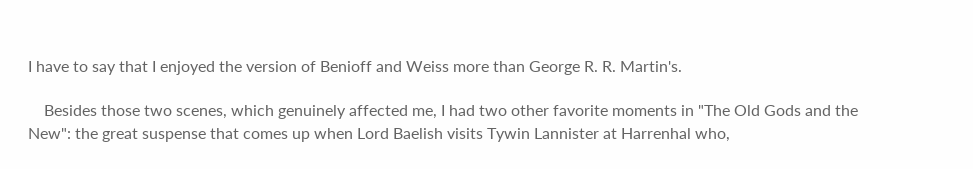I have to say that I enjoyed the version of Benioff and Weiss more than George R. R. Martin's.

    Besides those two scenes, which genuinely affected me, I had two other favorite moments in "The Old Gods and the New": the great suspense that comes up when Lord Baelish visits Tywin Lannister at Harrenhal who,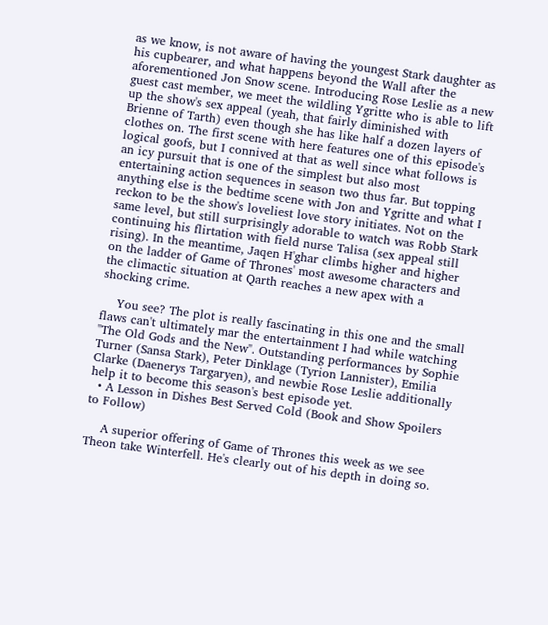as we know, is not aware of having the youngest Stark daughter as his cupbearer, and what happens beyond the Wall after the aforementioned Jon Snow scene. Introducing Rose Leslie as a new guest cast member, we meet the wildling Ygritte who is able to lift up the show's sex appeal (yeah, that fairly diminished with Brienne of Tarth) even though she has like half a dozen layers of clothes on. The first scene with here features one of this episode's logical goofs, but I connived at that as well since what follows is an icy pursuit that is one of the simplest but also most entertaining action sequences in season two thus far. But topping anything else is the bedtime scene with Jon and Ygritte and what I reckon to be the show's loveliest love story initiates. Not on the same level, but still surprisingly adorable to watch was Robb Stark continuing his flirtation with field nurse Talisa (sex appeal still rising). In the meantime, Jaqen H'ghar climbs higher and higher on the ladder of Game of Thrones' most awesome characters and the climactic situation at Qarth reaches a new apex with a shocking crime.

    You see? The plot is really fascinating in this one and the small flaws can't ultimately mar the entertainment I had while watching "The Old Gods and the New". Outstanding performances by Sophie Turner (Sansa Stark), Peter Dinklage (Tyrion Lannister), Emilia Clarke (Daenerys Targaryen), and newbie Rose Leslie additionally help it to become this season's best episode yet.
  • A Lesson in Dishes Best Served Cold (Book and Show Spoilers to Follow)

    A superior offering of Game of Thrones this week as we see Theon take Winterfell. He's clearly out of his depth in doing so.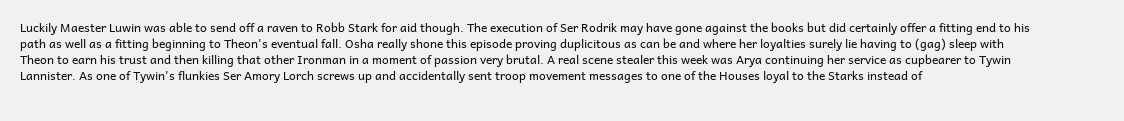Luckily Maester Luwin was able to send off a raven to Robb Stark for aid though. The execution of Ser Rodrik may have gone against the books but did certainly offer a fitting end to his path as well as a fitting beginning to Theon's eventual fall. Osha really shone this episode proving duplicitous as can be and where her loyalties surely lie having to (gag) sleep with Theon to earn his trust and then killing that other Ironman in a moment of passion very brutal. A real scene stealer this week was Arya continuing her service as cupbearer to Tywin Lannister. As one of Tywin's flunkies Ser Amory Lorch screws up and accidentally sent troop movement messages to one of the Houses loyal to the Starks instead of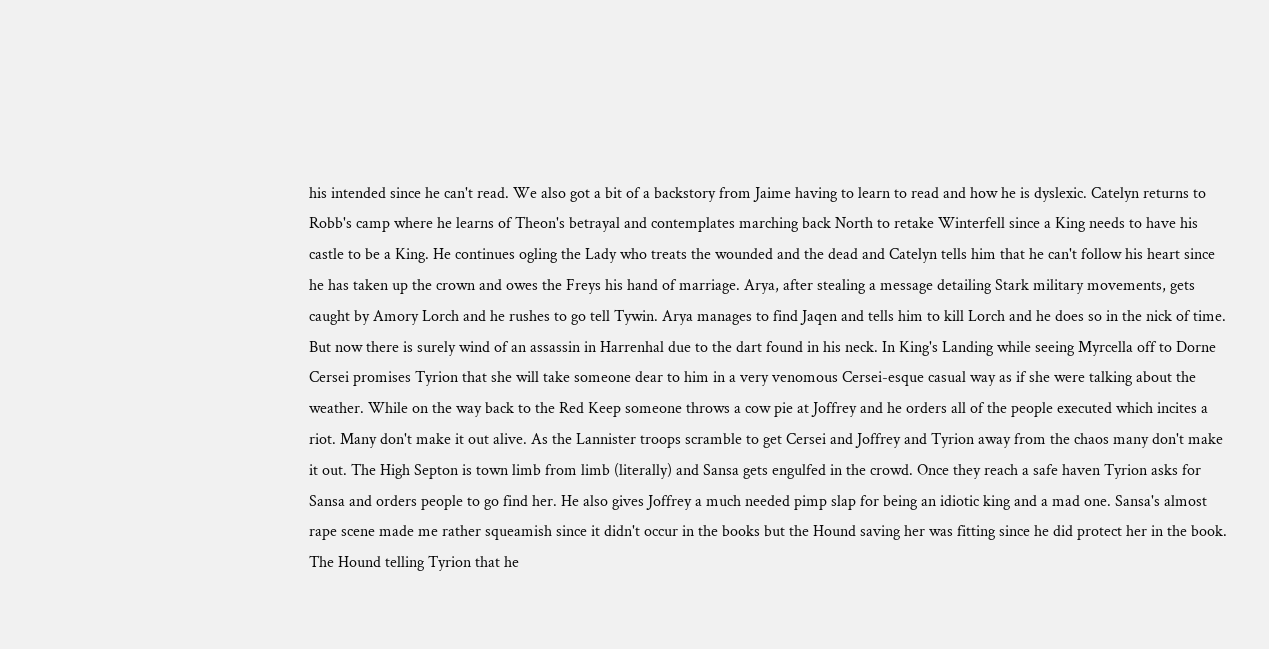his intended since he can't read. We also got a bit of a backstory from Jaime having to learn to read and how he is dyslexic. Catelyn returns to Robb's camp where he learns of Theon's betrayal and contemplates marching back North to retake Winterfell since a King needs to have his castle to be a King. He continues ogling the Lady who treats the wounded and the dead and Catelyn tells him that he can't follow his heart since he has taken up the crown and owes the Freys his hand of marriage. Arya, after stealing a message detailing Stark military movements, gets caught by Amory Lorch and he rushes to go tell Tywin. Arya manages to find Jaqen and tells him to kill Lorch and he does so in the nick of time. But now there is surely wind of an assassin in Harrenhal due to the dart found in his neck. In King's Landing while seeing Myrcella off to Dorne Cersei promises Tyrion that she will take someone dear to him in a very venomous Cersei-esque casual way as if she were talking about the weather. While on the way back to the Red Keep someone throws a cow pie at Joffrey and he orders all of the people executed which incites a riot. Many don't make it out alive. As the Lannister troops scramble to get Cersei and Joffrey and Tyrion away from the chaos many don't make it out. The High Septon is town limb from limb (literally) and Sansa gets engulfed in the crowd. Once they reach a safe haven Tyrion asks for Sansa and orders people to go find her. He also gives Joffrey a much needed pimp slap for being an idiotic king and a mad one. Sansa's almost rape scene made me rather squeamish since it didn't occur in the books but the Hound saving her was fitting since he did protect her in the book. The Hound telling Tyrion that he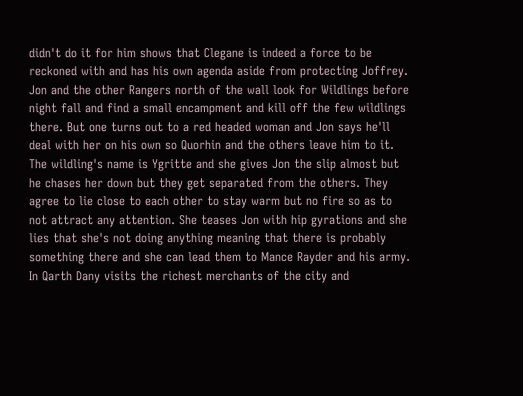didn't do it for him shows that Clegane is indeed a force to be reckoned with and has his own agenda aside from protecting Joffrey. Jon and the other Rangers north of the wall look for Wildlings before night fall and find a small encampment and kill off the few wildlings there. But one turns out to a red headed woman and Jon says he'll deal with her on his own so Quorhin and the others leave him to it. The wildling's name is Ygritte and she gives Jon the slip almost but he chases her down but they get separated from the others. They agree to lie close to each other to stay warm but no fire so as to not attract any attention. She teases Jon with hip gyrations and she lies that she's not doing anything meaning that there is probably something there and she can lead them to Mance Rayder and his army. In Qarth Dany visits the richest merchants of the city and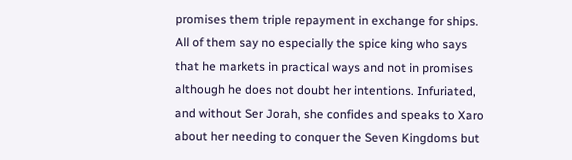promises them triple repayment in exchange for ships. All of them say no especially the spice king who says that he markets in practical ways and not in promises although he does not doubt her intentions. Infuriated, and without Ser Jorah, she confides and speaks to Xaro about her needing to conquer the Seven Kingdoms but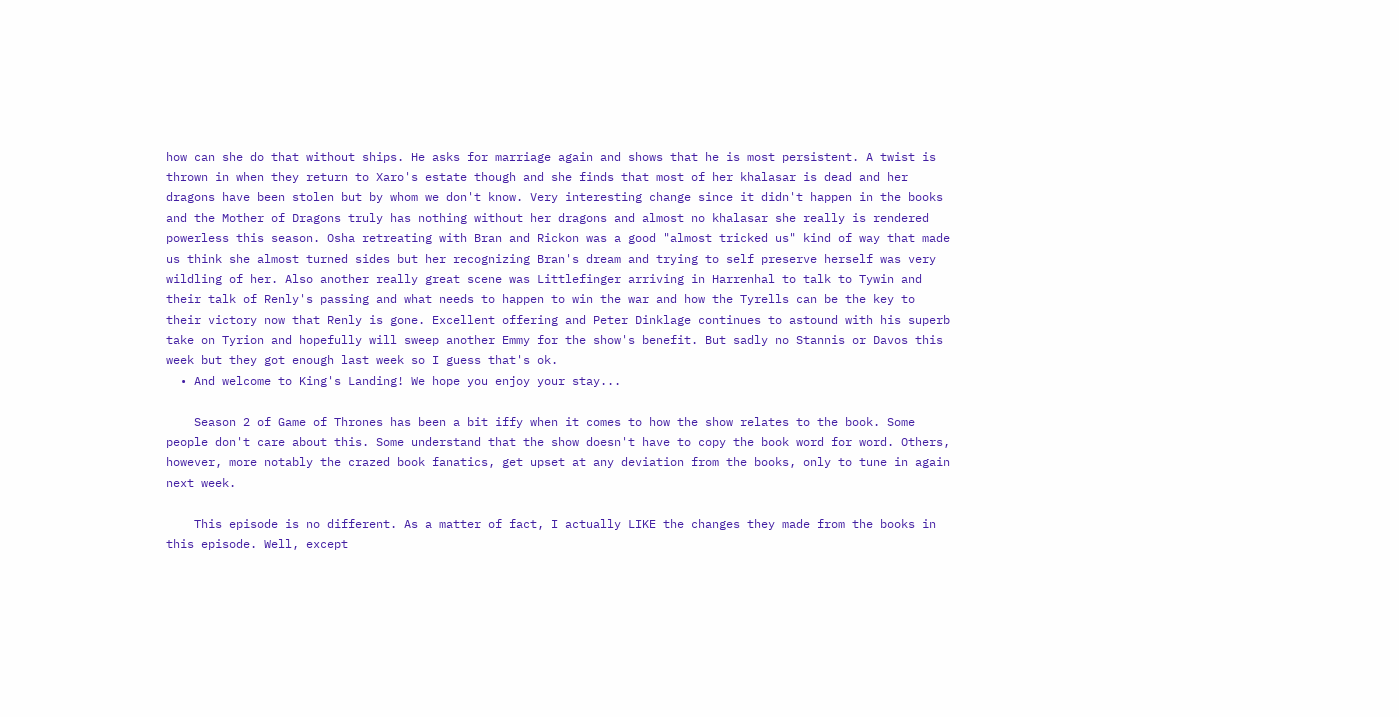how can she do that without ships. He asks for marriage again and shows that he is most persistent. A twist is thrown in when they return to Xaro's estate though and she finds that most of her khalasar is dead and her dragons have been stolen but by whom we don't know. Very interesting change since it didn't happen in the books and the Mother of Dragons truly has nothing without her dragons and almost no khalasar she really is rendered powerless this season. Osha retreating with Bran and Rickon was a good "almost tricked us" kind of way that made us think she almost turned sides but her recognizing Bran's dream and trying to self preserve herself was very wildling of her. Also another really great scene was Littlefinger arriving in Harrenhal to talk to Tywin and their talk of Renly's passing and what needs to happen to win the war and how the Tyrells can be the key to their victory now that Renly is gone. Excellent offering and Peter Dinklage continues to astound with his superb take on Tyrion and hopefully will sweep another Emmy for the show's benefit. But sadly no Stannis or Davos this week but they got enough last week so I guess that's ok.
  • And welcome to King's Landing! We hope you enjoy your stay...

    Season 2 of Game of Thrones has been a bit iffy when it comes to how the show relates to the book. Some people don't care about this. Some understand that the show doesn't have to copy the book word for word. Others, however, more notably the crazed book fanatics, get upset at any deviation from the books, only to tune in again next week.

    This episode is no different. As a matter of fact, I actually LIKE the changes they made from the books in this episode. Well, except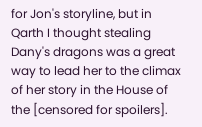for Jon's storyline, but in Qarth I thought stealing Dany's dragons was a great way to lead her to the climax of her story in the House of the [censored for spoilers].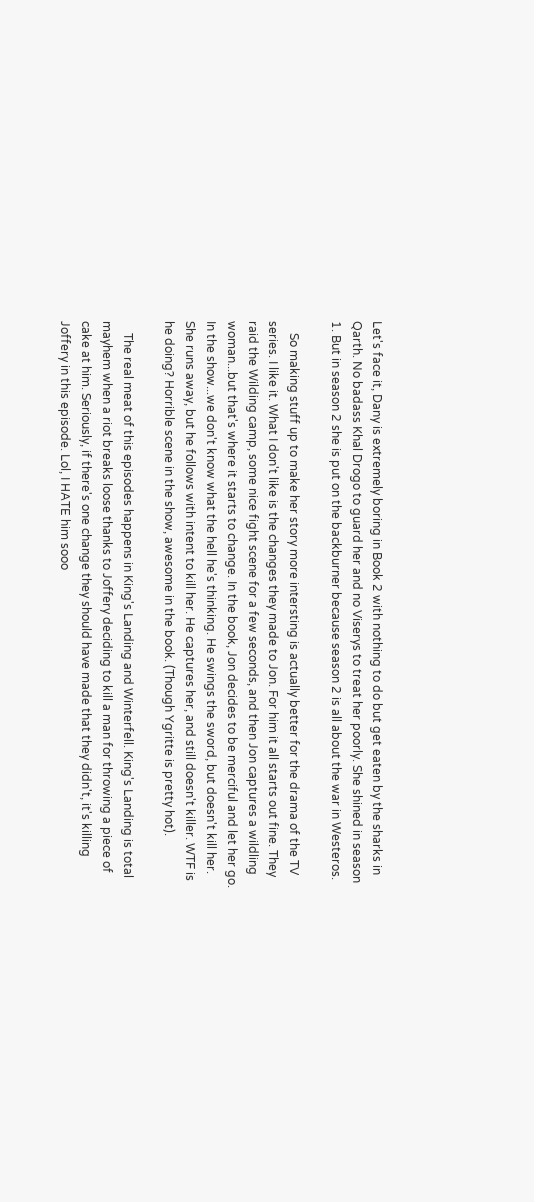Let's face it, Dany is extremely boring in Book 2 with nothing to do but get eaten by the sharks in Qarth. No badass Khal Drogo to guard her and no Viserys to treat her poorly. She shined in season 1. But in season 2 she is put on the backburner because season 2 is all about the war in Westeros.

    So making stuff up to make her story more intersting is actually better for the drama of the TV series. I like it. What I don't like is the changes they made to Jon. For him it all starts out fine. They raid the Wilding camp, some nice fight scene for a few seconds, and then Jon captures a wildling woman...but that's where it starts to change. In the book, Jon decides to be merciful and let her go. In the show...we don't know what the hell he's thinking. He swings the sword, but doesn't kill her. She runs away, but he follows with intent to kill her. He captures her, and still doesn't killer. WTF is he doing? Horrible scene in the show, awesome in the book. (Though Ygritte is pretty hot).

    The real meat of this episodes happens in King's Landing and Winterfell. King's Landing is total mayhem when a riot breaks loose thanks to Joffery deciding to kill a man for throwing a piece of cake at him. Seriously, if there's one change they should have made that they didn't, it's killing Joffery in this episode. Lol, I HATE him sooo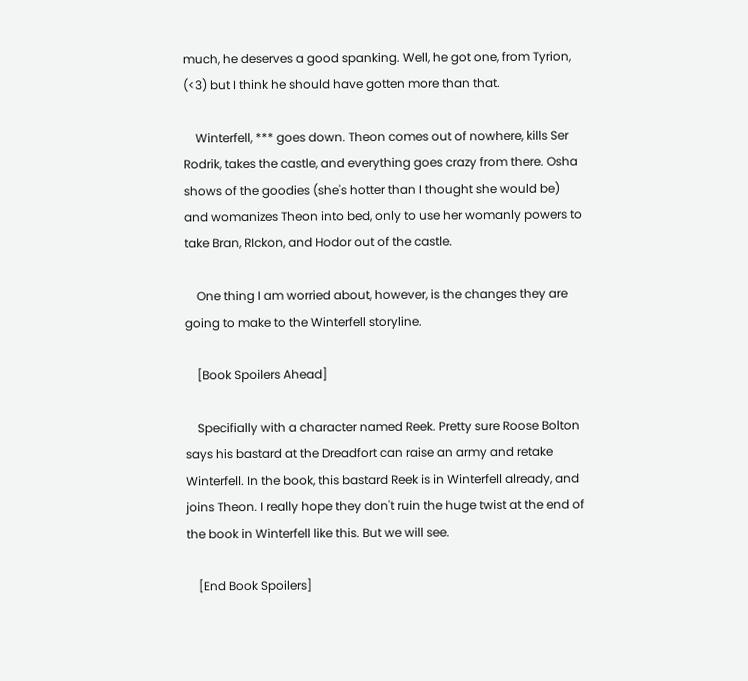much, he deserves a good spanking. Well, he got one, from Tyrion, (<3) but I think he should have gotten more than that.

    Winterfell, *** goes down. Theon comes out of nowhere, kills Ser Rodrik, takes the castle, and everything goes crazy from there. Osha shows of the goodies (she's hotter than I thought she would be) and womanizes Theon into bed, only to use her womanly powers to take Bran, RIckon, and Hodor out of the castle.

    One thing I am worried about, however, is the changes they are going to make to the Winterfell storyline.

    [Book Spoilers Ahead]

    Specifially with a character named Reek. Pretty sure Roose Bolton says his bastard at the Dreadfort can raise an army and retake Winterfell. In the book, this bastard Reek is in Winterfell already, and joins Theon. I really hope they don't ruin the huge twist at the end of the book in Winterfell like this. But we will see.

    [End Book Spoilers]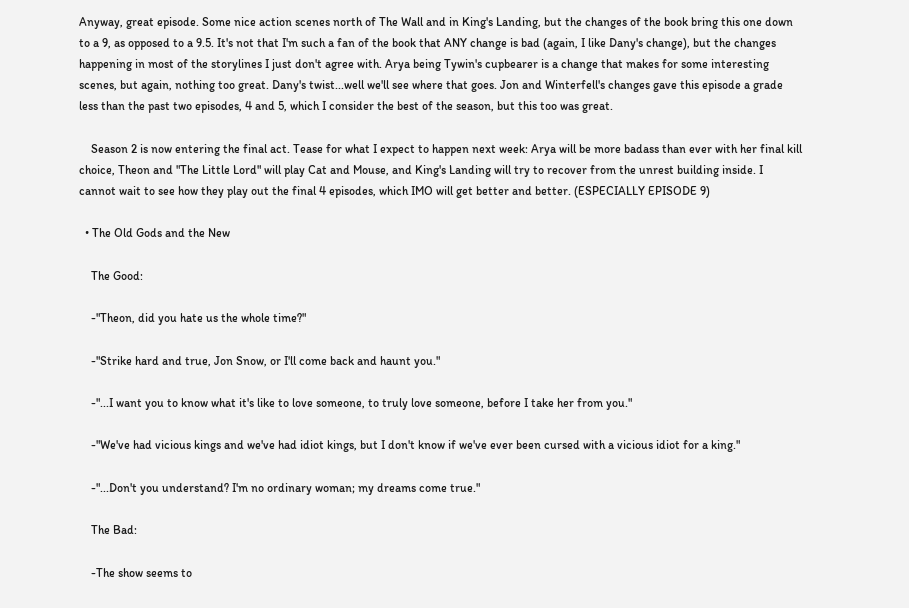Anyway, great episode. Some nice action scenes north of The Wall and in King's Landing, but the changes of the book bring this one down to a 9, as opposed to a 9.5. It's not that I'm such a fan of the book that ANY change is bad (again, I like Dany's change), but the changes happening in most of the storylines I just don't agree with. Arya being Tywin's cupbearer is a change that makes for some interesting scenes, but again, nothing too great. Dany's twist...well we'll see where that goes. Jon and Winterfell's changes gave this episode a grade less than the past two episodes, 4 and 5, which I consider the best of the season, but this too was great.

    Season 2 is now entering the final act. Tease for what I expect to happen next week: Arya will be more badass than ever with her final kill choice, Theon and "The Little Lord" will play Cat and Mouse, and King's Landing will try to recover from the unrest building inside. I cannot wait to see how they play out the final 4 episodes, which IMO will get better and better. (ESPECIALLY EPISODE 9)

  • The Old Gods and the New

    The Good:

    -"Theon, did you hate us the whole time?"

    -"Strike hard and true, Jon Snow, or I'll come back and haunt you."

    -"...I want you to know what it's like to love someone, to truly love someone, before I take her from you."

    -"We've had vicious kings and we've had idiot kings, but I don't know if we've ever been cursed with a vicious idiot for a king."

    -"...Don't you understand? I'm no ordinary woman; my dreams come true."

    The Bad:

    -The show seems to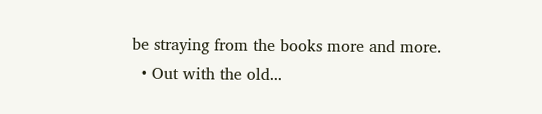be straying from the books more and more.
  • Out with the old...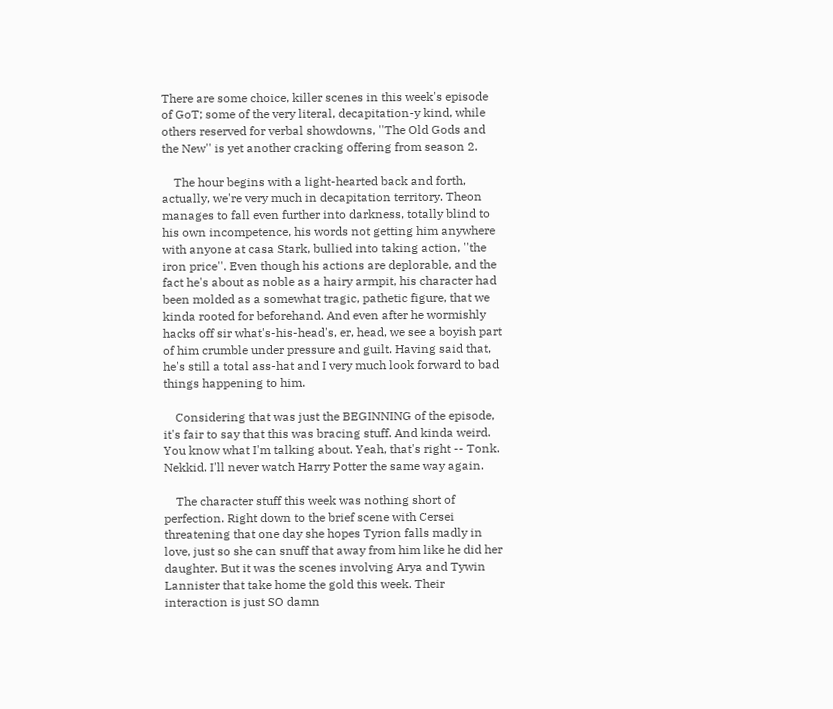There are some choice, killer scenes in this week's episode of GoT; some of the very literal, decapitation-y kind, while others reserved for verbal showdowns, ''The Old Gods and the New'' is yet another cracking offering from season 2.

    The hour begins with a light-hearted back and forth, actually, we're very much in decapitation territory. Theon manages to fall even further into darkness, totally blind to his own incompetence, his words not getting him anywhere with anyone at casa Stark, bullied into taking action, ''the iron price''. Even though his actions are deplorable, and the fact he's about as noble as a hairy armpit, his character had been molded as a somewhat tragic, pathetic figure, that we kinda rooted for beforehand. And even after he wormishly hacks off sir what's-his-head's, er, head, we see a boyish part of him crumble under pressure and guilt. Having said that, he's still a total ass-hat and I very much look forward to bad things happening to him.

    Considering that was just the BEGINNING of the episode, it's fair to say that this was bracing stuff. And kinda weird. You know what I'm talking about. Yeah, that's right -- Tonk. Nekkid. I'll never watch Harry Potter the same way again.

    The character stuff this week was nothing short of perfection. Right down to the brief scene with Cersei threatening that one day she hopes Tyrion falls madly in love, just so she can snuff that away from him like he did her daughter. But it was the scenes involving Arya and Tywin Lannister that take home the gold this week. Their interaction is just SO damn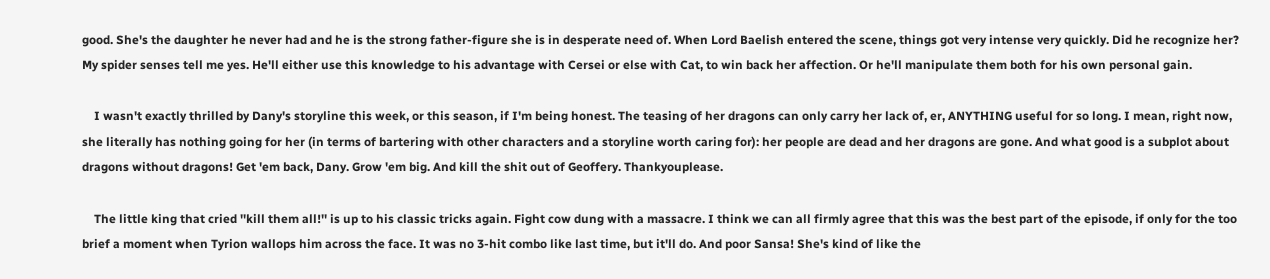good. She's the daughter he never had and he is the strong father-figure she is in desperate need of. When Lord Baelish entered the scene, things got very intense very quickly. Did he recognize her? My spider senses tell me yes. He'll either use this knowledge to his advantage with Cersei or else with Cat, to win back her affection. Or he'll manipulate them both for his own personal gain.

    I wasn't exactly thrilled by Dany's storyline this week, or this season, if I'm being honest. The teasing of her dragons can only carry her lack of, er, ANYTHING useful for so long. I mean, right now, she literally has nothing going for her (in terms of bartering with other characters and a storyline worth caring for): her people are dead and her dragons are gone. And what good is a subplot about dragons without dragons! Get 'em back, Dany. Grow 'em big. And kill the shit out of Geoffery. Thankyouplease.

    The little king that cried ''kill them all!'' is up to his classic tricks again. Fight cow dung with a massacre. I think we can all firmly agree that this was the best part of the episode, if only for the too brief a moment when Tyrion wallops him across the face. It was no 3-hit combo like last time, but it'll do. And poor Sansa! She's kind of like the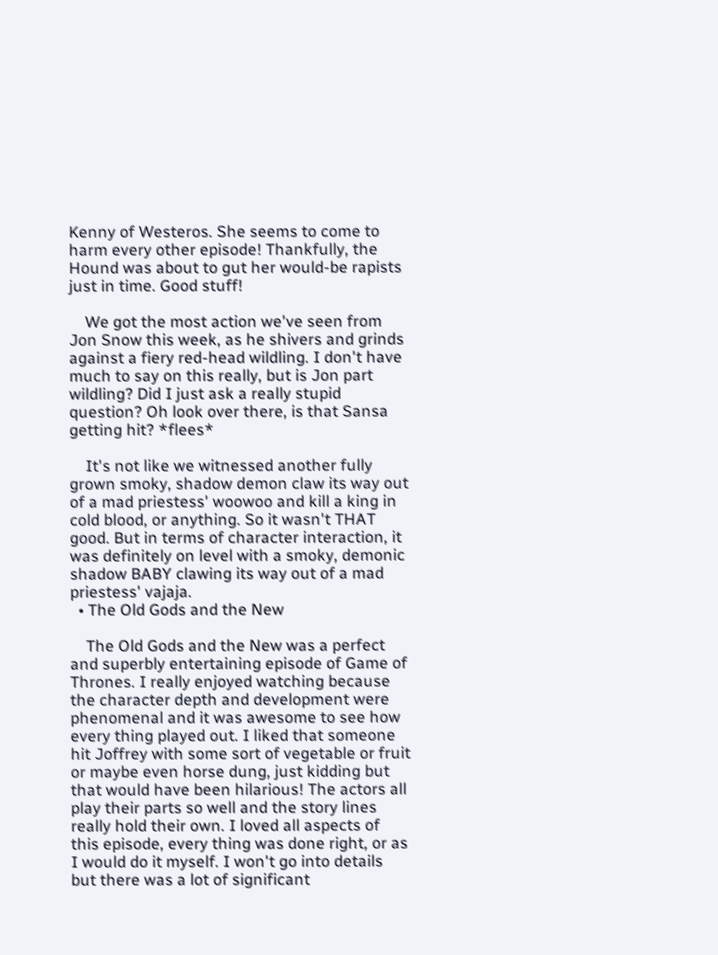Kenny of Westeros. She seems to come to harm every other episode! Thankfully, the Hound was about to gut her would-be rapists just in time. Good stuff!

    We got the most action we've seen from Jon Snow this week, as he shivers and grinds against a fiery red-head wildling. I don't have much to say on this really, but is Jon part wildling? Did I just ask a really stupid question? Oh look over there, is that Sansa getting hit? *flees*

    It's not like we witnessed another fully grown smoky, shadow demon claw its way out of a mad priestess' woowoo and kill a king in cold blood, or anything. So it wasn't THAT good. But in terms of character interaction, it was definitely on level with a smoky, demonic shadow BABY clawing its way out of a mad priestess' vajaja.
  • The Old Gods and the New

    The Old Gods and the New was a perfect and superbly entertaining episode of Game of Thrones. I really enjoyed watching because the character depth and development were phenomenal and it was awesome to see how every thing played out. I liked that someone hit Joffrey with some sort of vegetable or fruit or maybe even horse dung, just kidding but that would have been hilarious! The actors all play their parts so well and the story lines really hold their own. I loved all aspects of this episode, every thing was done right, or as I would do it myself. I won't go into details but there was a lot of significant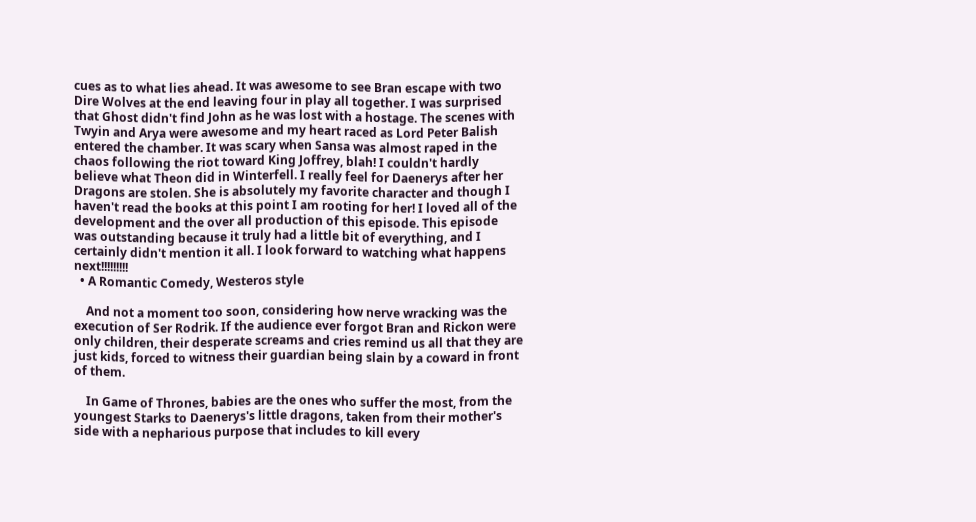cues as to what lies ahead. It was awesome to see Bran escape with two Dire Wolves at the end leaving four in play all together. I was surprised that Ghost didn't find John as he was lost with a hostage. The scenes with Twyin and Arya were awesome and my heart raced as Lord Peter Balish entered the chamber. It was scary when Sansa was almost raped in the chaos following the riot toward King Joffrey, blah! I couldn't hardly believe what Theon did in Winterfell. I really feel for Daenerys after her Dragons are stolen. She is absolutely my favorite character and though I haven't read the books at this point I am rooting for her! I loved all of the development and the over all production of this episode. This episode was outstanding because it truly had a little bit of everything, and I certainly didn't mention it all. I look forward to watching what happens next!!!!!!!!!
  • A Romantic Comedy, Westeros style

    And not a moment too soon, considering how nerve wracking was the execution of Ser Rodrik. If the audience ever forgot Bran and Rickon were only children, their desperate screams and cries remind us all that they are just kids, forced to witness their guardian being slain by a coward in front of them.

    In Game of Thrones, babies are the ones who suffer the most, from the youngest Starks to Daenerys's little dragons, taken from their mother's side with a nepharious purpose that includes to kill every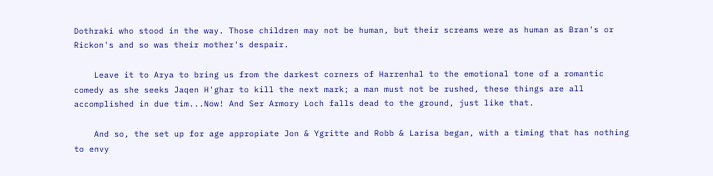Dothraki who stood in the way. Those children may not be human, but their screams were as human as Bran's or Rickon's and so was their mother's despair.

    Leave it to Arya to bring us from the darkest corners of Harrenhal to the emotional tone of a romantic comedy as she seeks Jaqen H'ghar to kill the next mark; a man must not be rushed, these things are all accomplished in due tim...Now! And Ser Armory Loch falls dead to the ground, just like that.

    And so, the set up for age appropiate Jon & Ygritte and Robb & Larisa began, with a timing that has nothing to envy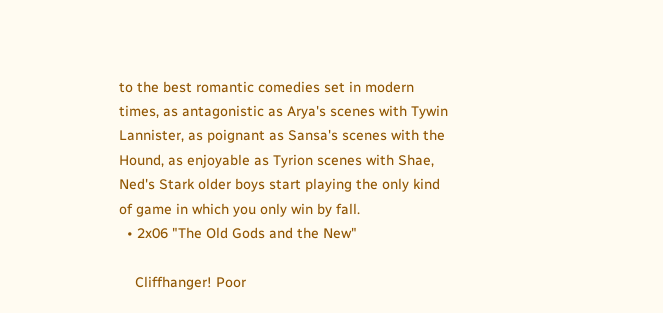to the best romantic comedies set in modern times, as antagonistic as Arya's scenes with Tywin Lannister, as poignant as Sansa's scenes with the Hound, as enjoyable as Tyrion scenes with Shae, Ned's Stark older boys start playing the only kind of game in which you only win by fall.
  • 2x06 "The Old Gods and the New"

    Cliffhanger! Poor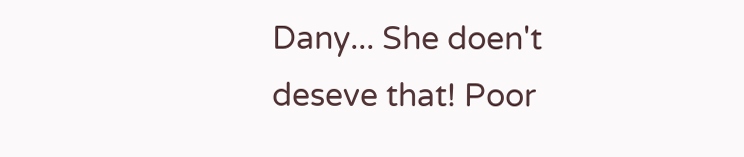Dany... She doen't deseve that! Poor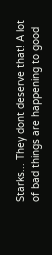Starks... They dont deserve that! A lot of bad things are happening to good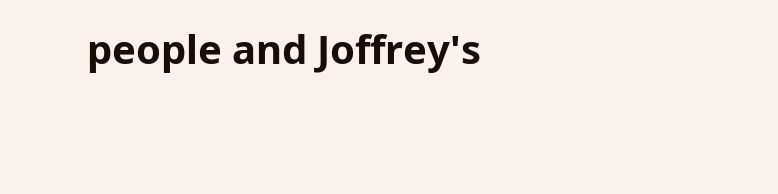people and Joffrey's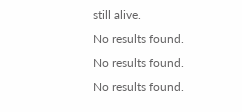still alive.
No results found.
No results found.
No results found.